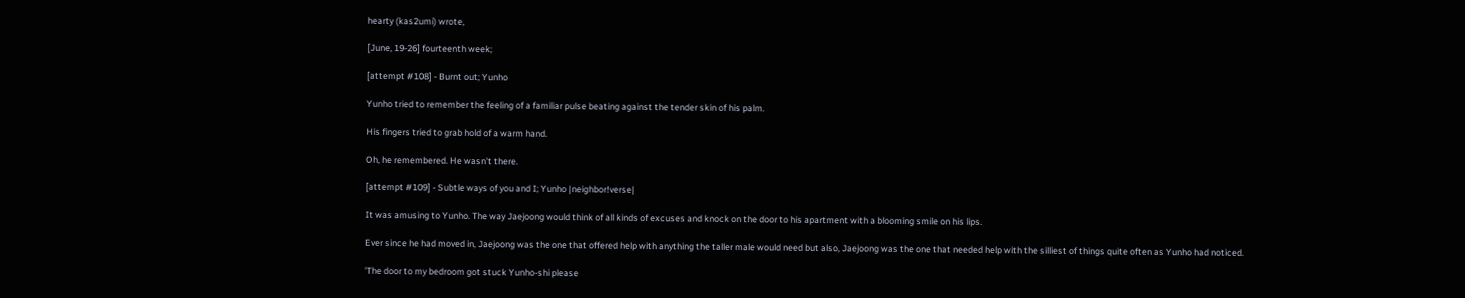hearty (kas2umi) wrote,

[June, 19-26] fourteenth week;

[attempt #108] - Burnt out; Yunho

Yunho tried to remember the feeling of a familiar pulse beating against the tender skin of his palm.

His fingers tried to grab hold of a warm hand.

Oh, he remembered. He wasn't there.

[attempt #109] - Subtle ways of you and I; Yunho |neighbor!verse|

It was amusing to Yunho. The way Jaejoong would think of all kinds of excuses and knock on the door to his apartment with a blooming smile on his lips.

Ever since he had moved in, Jaejoong was the one that offered help with anything the taller male would need but also, Jaejoong was the one that needed help with the silliest of things quite often as Yunho had noticed.

'The door to my bedroom got stuck Yunho-shi please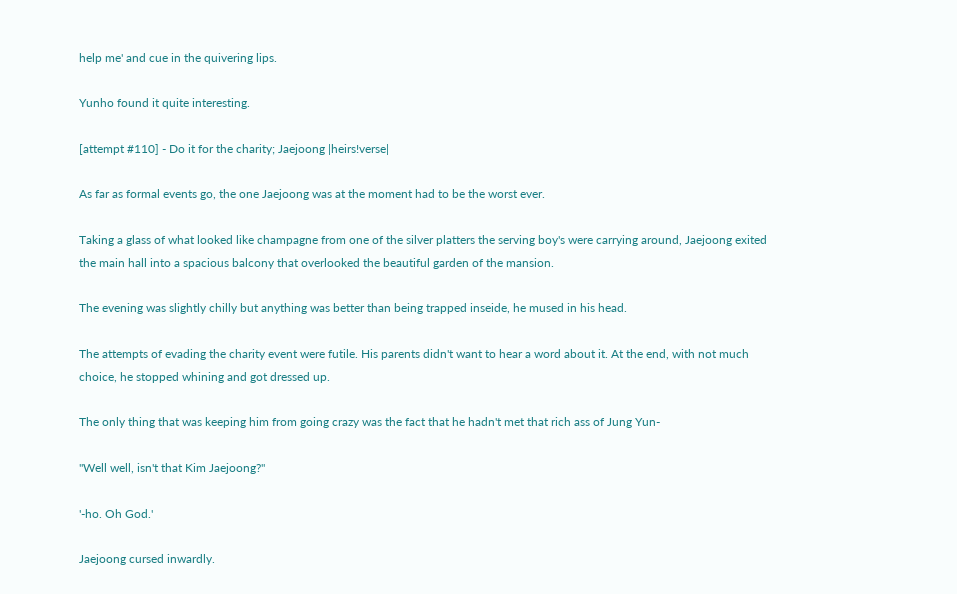help me' and cue in the quivering lips.

Yunho found it quite interesting.

[attempt #110] - Do it for the charity; Jaejoong |heirs!verse|

As far as formal events go, the one Jaejoong was at the moment had to be the worst ever.

Taking a glass of what looked like champagne from one of the silver platters the serving boy's were carrying around, Jaejoong exited the main hall into a spacious balcony that overlooked the beautiful garden of the mansion.

The evening was slightly chilly but anything was better than being trapped inseide, he mused in his head.

The attempts of evading the charity event were futile. His parents didn't want to hear a word about it. At the end, with not much choice, he stopped whining and got dressed up.

The only thing that was keeping him from going crazy was the fact that he hadn't met that rich ass of Jung Yun-

"Well well, isn't that Kim Jaejoong?"

'-ho. Oh God.'

Jaejoong cursed inwardly.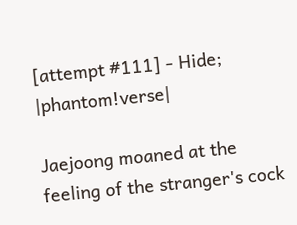[attempt #111] - Hide; |phantom!verse|

Jaejoong moaned at the feeling of the stranger's cock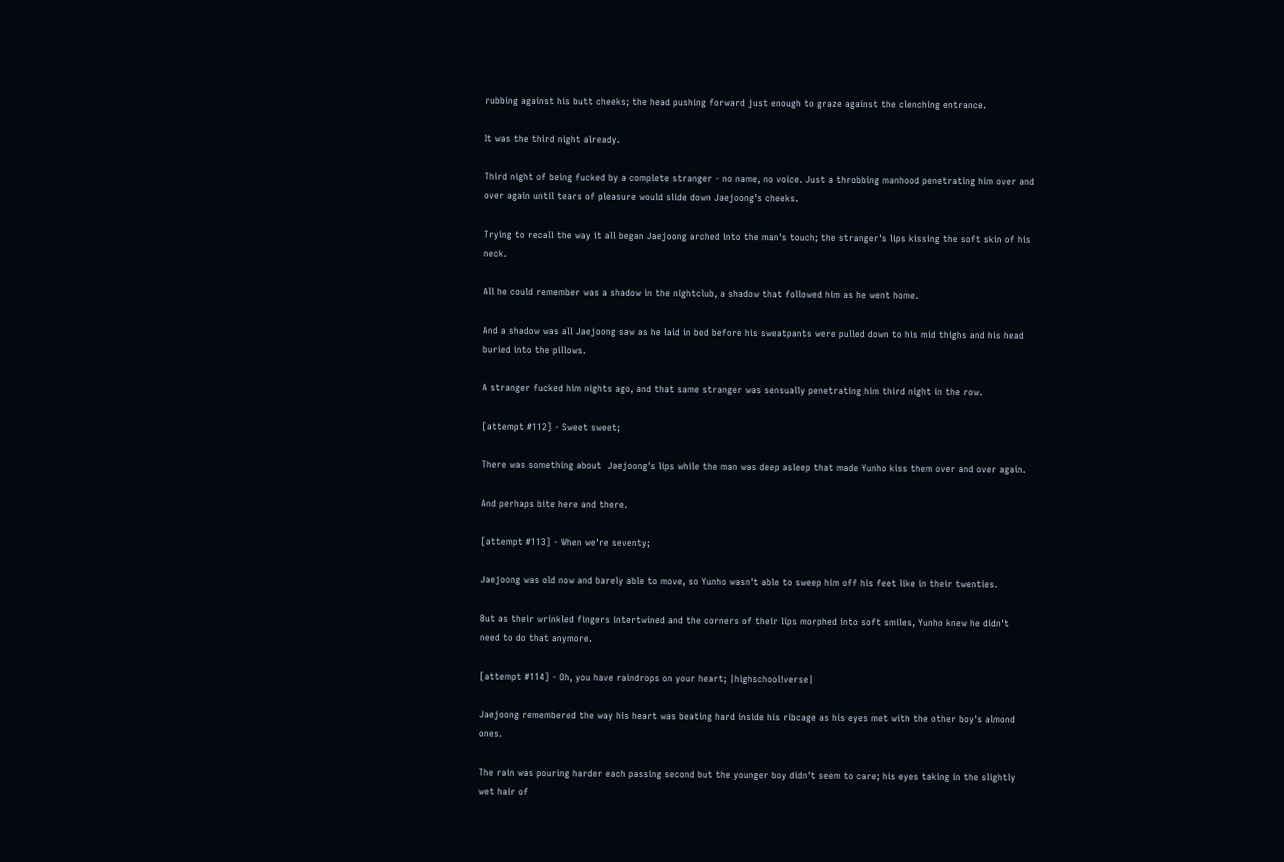rubbing against his butt cheeks; the head pushing forward just enough to graze against the clenching entrance.

It was the third night already.

Third night of being fucked by a complete stranger - no name, no voice. Just a throbbing manhood penetrating him over and over again until tears of pleasure would slide down Jaejoong's cheeks.

Trying to recall the way it all began Jaejoong arched into the man's touch; the stranger's lips kissing the soft skin of his neck.

All he could remember was a shadow in the nightclub, a shadow that followed him as he went home.

And a shadow was all Jaejoong saw as he laid in bed before his sweatpants were pulled down to his mid thighs and his head buried into the pillows.

A stranger fucked him nights ago, and that same stranger was sensually penetrating him third night in the row.

[attempt #112] - Sweet sweet;

There was something about  Jaejoong's lips while the man was deep asleep that made Yunho kiss them over and over again.

And perhaps bite here and there.

[attempt #113] - When we're seventy;

Jaejoong was old now and barely able to move, so Yunho wasn't able to sweep him off his feet like in their twenties.

But as their wrinkled fingers intertwined and the corners of their lips morphed into soft smiles, Yunho knew he didn't need to do that anymore.

[attempt #114] - Oh, you have raindrops on your heart; |highschool!verse|

Jaejoong remembered the way his heart was beating hard inside his ribcage as his eyes met with the other boy's almond ones.

The rain was pouring harder each passing second but the younger boy didn't seem to care; his eyes taking in the slightly wet hair of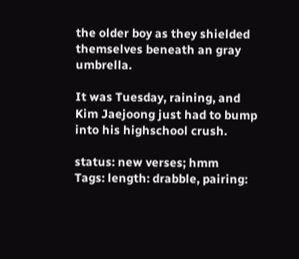the older boy as they shielded themselves beneath an gray umbrella.

It was Tuesday, raining, and Kim Jaejoong just had to bump into his highschool crush.

status: new verses; hmm
Tags: length: drabble, pairing: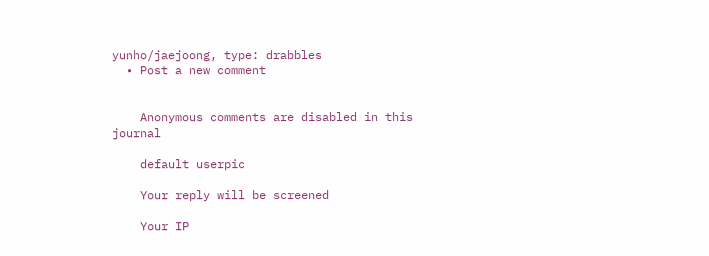yunho/jaejoong, type: drabbles
  • Post a new comment


    Anonymous comments are disabled in this journal

    default userpic

    Your reply will be screened

    Your IP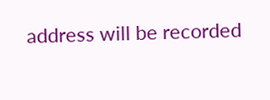address will be recorded